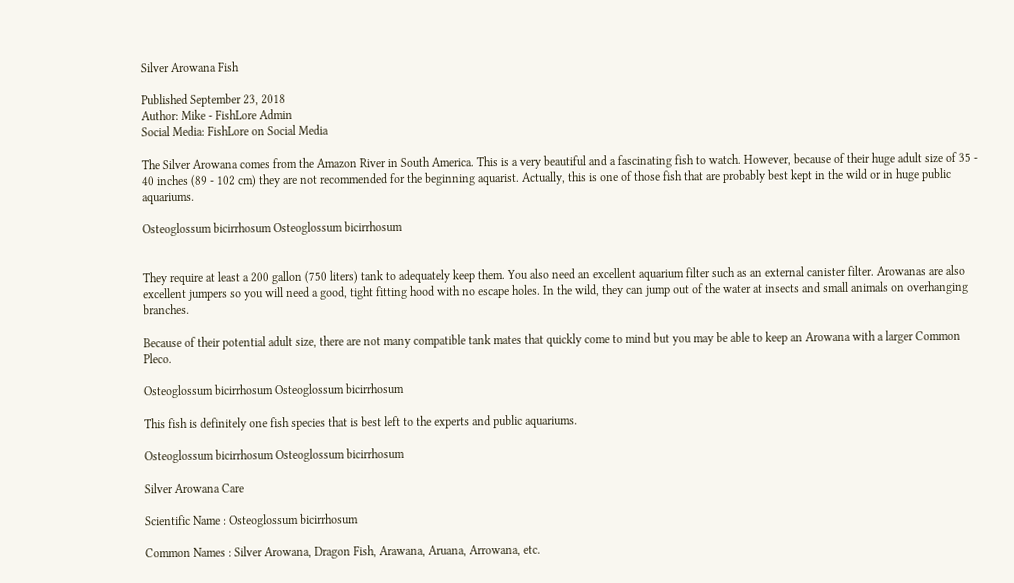Silver Arowana Fish

Published September 23, 2018
Author: Mike - FishLore Admin
Social Media: FishLore on Social Media

The Silver Arowana comes from the Amazon River in South America. This is a very beautiful and a fascinating fish to watch. However, because of their huge adult size of 35 - 40 inches (89 - 102 cm) they are not recommended for the beginning aquarist. Actually, this is one of those fish that are probably best kept in the wild or in huge public aquariums.

Osteoglossum bicirrhosum Osteoglossum bicirrhosum


They require at least a 200 gallon (750 liters) tank to adequately keep them. You also need an excellent aquarium filter such as an external canister filter. Arowanas are also excellent jumpers so you will need a good, tight fitting hood with no escape holes. In the wild, they can jump out of the water at insects and small animals on overhanging branches.

Because of their potential adult size, there are not many compatible tank mates that quickly come to mind but you may be able to keep an Arowana with a larger Common Pleco.

Osteoglossum bicirrhosum Osteoglossum bicirrhosum

This fish is definitely one fish species that is best left to the experts and public aquariums.

Osteoglossum bicirrhosum Osteoglossum bicirrhosum

Silver Arowana Care

Scientific Name : Osteoglossum bicirrhosum

Common Names : Silver Arowana, Dragon Fish, Arawana, Aruana, Arrowana, etc.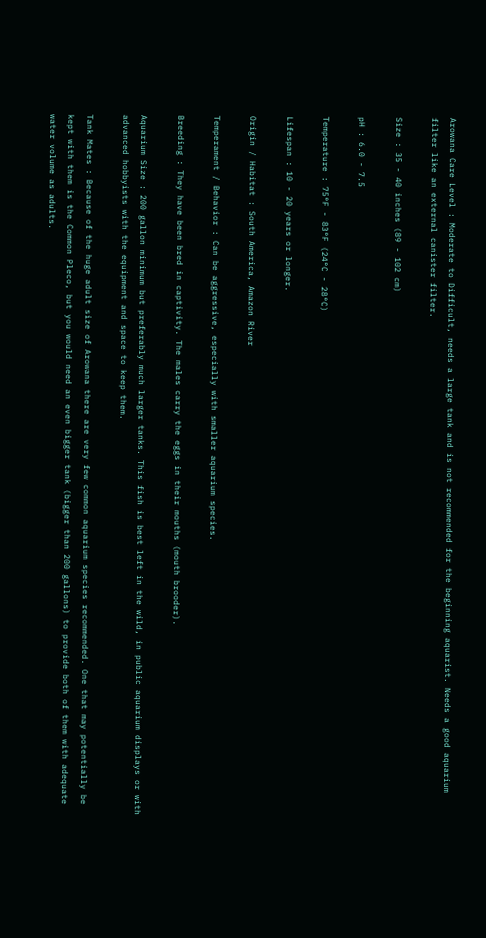Arowana Care Level : Moderate to Difficult, needs a large tank and is not recommended for the beginning aquarist. Needs a good aquarium filter like an external canister filter.

Size : 35 - 40 inches (89 - 102 cm)

pH : 6.0 - 7.5

Temperature : 75°F - 83°F (24°C - 28°C)

Lifespan : 10 - 20 years or longer.

Origin / Habitat : South America, Amazon River

Temperament / Behavior : Can be aggressive, especially with smaller aquarium species.

Breeding : They have been bred in captivity. The males carry the eggs in their mouths (mouth brooder).

Aquarium Size : 200 gallon minimum but preferably much larger tanks. This fish is best left in the wild, in public aquarium displays or with advanced hobbyists with the equipment and space to keep them.

Tank Mates : Because of the huge adult size of Arowana there are very few common aquarium species recommended. One that may potentially be kept with them is the Common Pleco, but you would need an even bigger tank (bigger than 200 gallons) to provide both of them with adequate water volume as adults.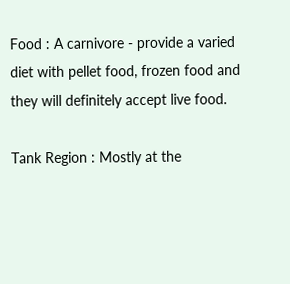Food : A carnivore - provide a varied diet with pellet food, frozen food and they will definitely accept live food.

Tank Region : Mostly at the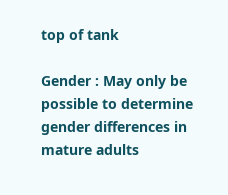top of tank

Gender : May only be possible to determine gender differences in mature adults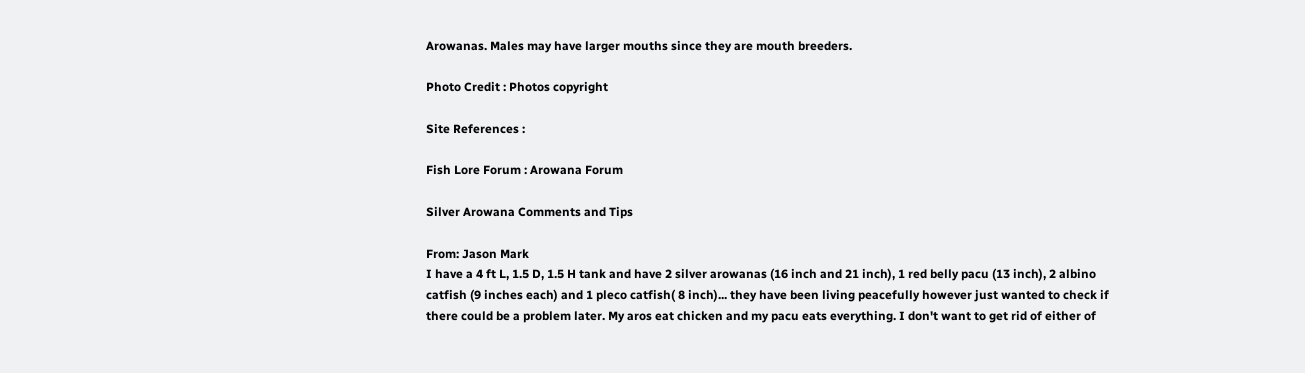Arowanas. Males may have larger mouths since they are mouth breeders.

Photo Credit : Photos copyright

Site References :

Fish Lore Forum : Arowana Forum

Silver Arowana Comments and Tips

From: Jason Mark
I have a 4 ft L, 1.5 D, 1.5 H tank and have 2 silver arowanas (16 inch and 21 inch), 1 red belly pacu (13 inch), 2 albino catfish (9 inches each) and 1 pleco catfish( 8 inch)... they have been living peacefully however just wanted to check if there could be a problem later. My aros eat chicken and my pacu eats everything. I don't want to get rid of either of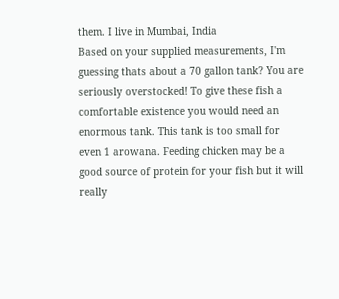them. I live in Mumbai, India
Based on your supplied measurements, I'm guessing thats about a 70 gallon tank? You are seriously overstocked! To give these fish a comfortable existence you would need an enormous tank. This tank is too small for even 1 arowana. Feeding chicken may be a good source of protein for your fish but it will really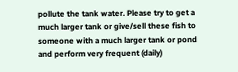pollute the tank water. Please try to get a much larger tank or give/sell these fish to someone with a much larger tank or pond and perform very frequent (daily)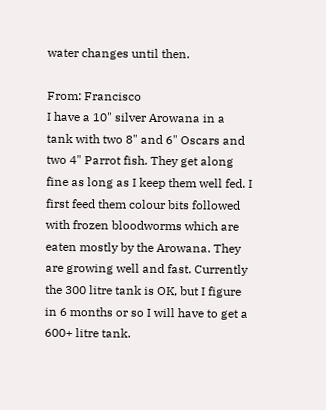water changes until then.

From: Francisco
I have a 10" silver Arowana in a tank with two 8" and 6" Oscars and two 4" Parrot fish. They get along fine as long as I keep them well fed. I first feed them colour bits followed with frozen bloodworms which are eaten mostly by the Arowana. They are growing well and fast. Currently the 300 litre tank is OK, but I figure in 6 months or so I will have to get a 600+ litre tank.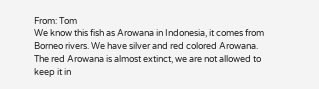From: Tom
We know this fish as Arowana in Indonesia, it comes from Borneo rivers. We have silver and red colored Arowana. The red Arowana is almost extinct, we are not allowed to keep it in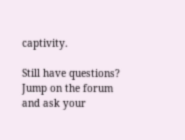captivity.

Still have questions?
Jump on the forum and ask your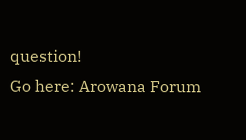question!
Go here: Arowana Forum